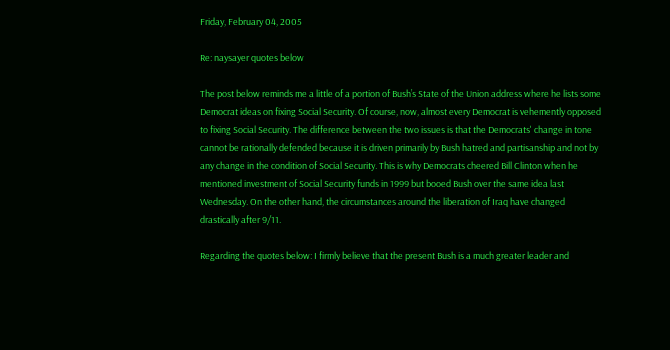Friday, February 04, 2005

Re: naysayer quotes below

The post below reminds me a little of a portion of Bush’s State of the Union address where he lists some Democrat ideas on fixing Social Security. Of course, now, almost every Democrat is vehemently opposed to fixing Social Security. The difference between the two issues is that the Democrats' change in tone cannot be rationally defended because it is driven primarily by Bush hatred and partisanship and not by any change in the condition of Social Security. This is why Democrats cheered Bill Clinton when he mentioned investment of Social Security funds in 1999 but booed Bush over the same idea last Wednesday. On the other hand, the circumstances around the liberation of Iraq have changed drastically after 9/11.

Regarding the quotes below: I firmly believe that the present Bush is a much greater leader and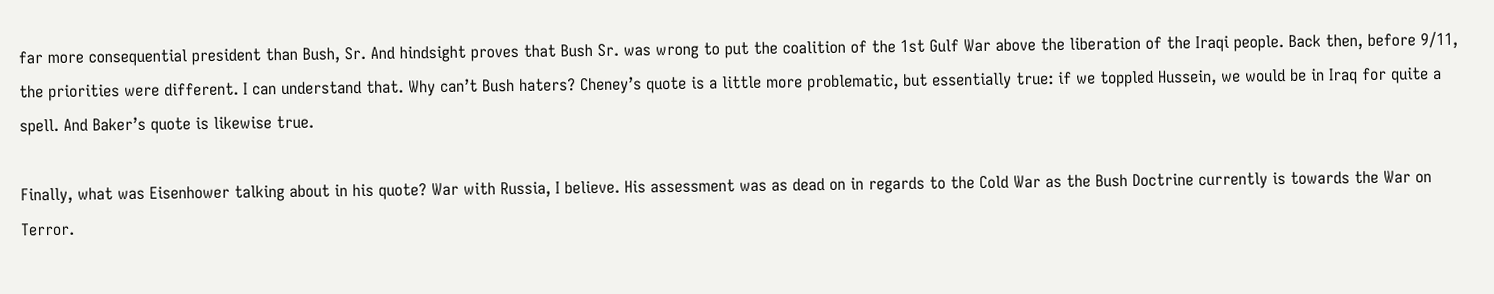far more consequential president than Bush, Sr. And hindsight proves that Bush Sr. was wrong to put the coalition of the 1st Gulf War above the liberation of the Iraqi people. Back then, before 9/11, the priorities were different. I can understand that. Why can’t Bush haters? Cheney’s quote is a little more problematic, but essentially true: if we toppled Hussein, we would be in Iraq for quite a spell. And Baker’s quote is likewise true.

Finally, what was Eisenhower talking about in his quote? War with Russia, I believe. His assessment was as dead on in regards to the Cold War as the Bush Doctrine currently is towards the War on Terror.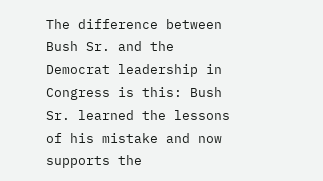The difference between Bush Sr. and the Democrat leadership in Congress is this: Bush Sr. learned the lessons of his mistake and now supports the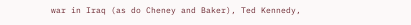war in Iraq (as do Cheney and Baker), Ted Kennedy,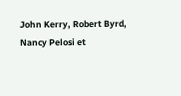John Kerry, Robert Byrd, Nancy Pelosi et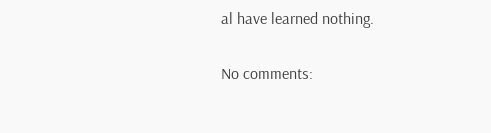al have learned nothing.

No comments: